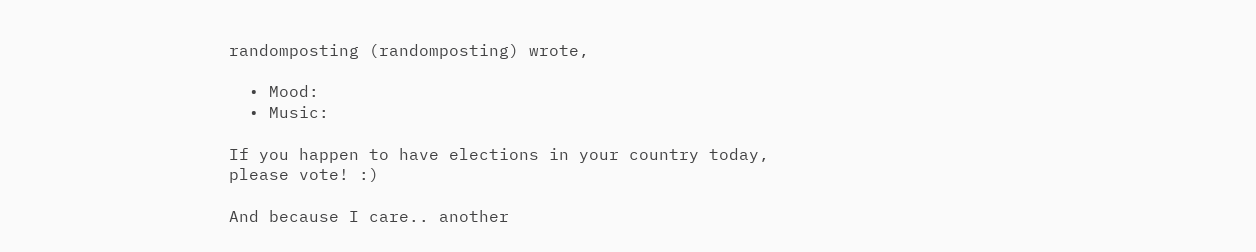randomposting (randomposting) wrote,

  • Mood:
  • Music:

If you happen to have elections in your country today, please vote! :)

And because I care.. another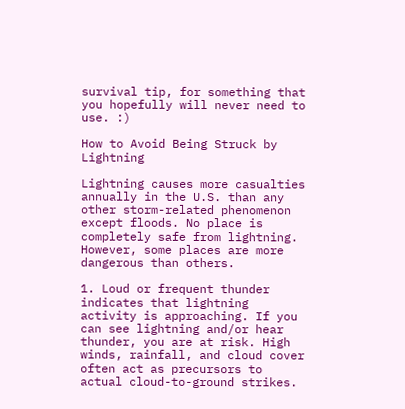survival tip, for something that you hopefully will never need to use. :)

How to Avoid Being Struck by Lightning

Lightning causes more casualties annually in the U.S. than any other storm-related phenomenon except floods. No place is completely safe from lightning. However, some places are more dangerous than others.

1. Loud or frequent thunder indicates that lightning activity is approaching. If you can see lightning and/or hear thunder, you are at risk. High winds, rainfall, and cloud cover often act as precursors to actual cloud-to-ground strikes.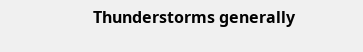Thunderstorms generally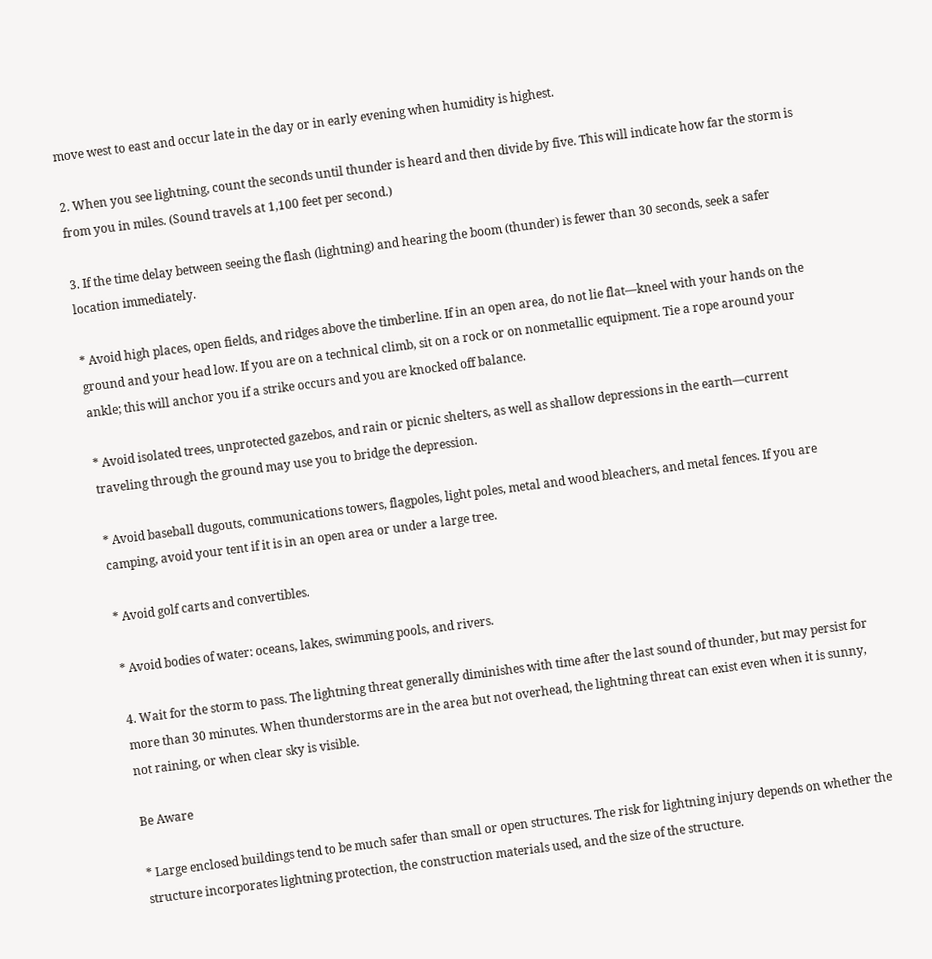move west to east and occur late in the day or in early evening when humidity is highest.

2. When you see lightning, count the seconds until thunder is heard and then divide by five. This will indicate how far the storm is from you in miles. (Sound travels at 1,100 feet per second.)

3. If the time delay between seeing the flash (lightning) and hearing the boom (thunder) is fewer than 30 seconds, seek a safer location immediately.

* Avoid high places, open fields, and ridges above the timberline. If in an open area, do not lie flat—kneel with your hands on the ground and your head low. If you are on a technical climb, sit on a rock or on nonmetallic equipment. Tie a rope around your ankle; this will anchor you if a strike occurs and you are knocked off balance.

* Avoid isolated trees, unprotected gazebos, and rain or picnic shelters, as well as shallow depressions in the earth—current traveling through the ground may use you to bridge the depression.

* Avoid baseball dugouts, communications towers, flagpoles, light poles, metal and wood bleachers, and metal fences. If you are camping, avoid your tent if it is in an open area or under a large tree.

* Avoid golf carts and convertibles.

* Avoid bodies of water: oceans, lakes, swimming pools, and rivers.

4. Wait for the storm to pass. The lightning threat generally diminishes with time after the last sound of thunder, but may persist for more than 30 minutes. When thunderstorms are in the area but not overhead, the lightning threat can exist even when it is sunny, not raining, or when clear sky is visible.

Be Aware

* Large enclosed buildings tend to be much safer than small or open structures. The risk for lightning injury depends on whether the structure incorporates lightning protection, the construction materials used, and the size of the structure.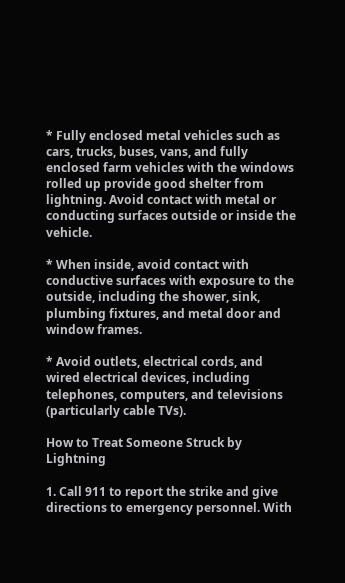* Fully enclosed metal vehicles such as cars, trucks, buses, vans, and fully enclosed farm vehicles with the windows rolled up provide good shelter from lightning. Avoid contact with metal or conducting surfaces outside or inside the vehicle.

* When inside, avoid contact with conductive surfaces with exposure to the outside, including the shower, sink, plumbing fixtures, and metal door and window frames.

* Avoid outlets, electrical cords, and wired electrical devices, including telephones, computers, and televisions (particularly cable TVs).

How to Treat Someone Struck by Lightning

1. Call 911 to report the strike and give directions to emergency personnel. With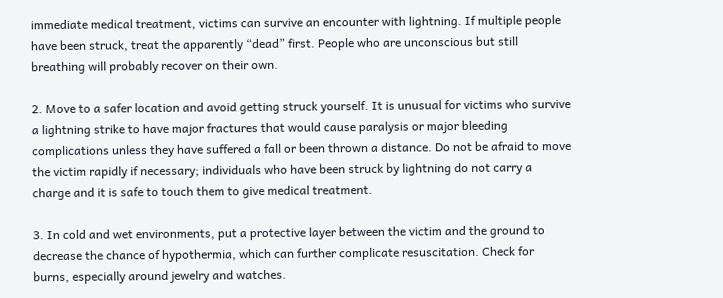immediate medical treatment, victims can survive an encounter with lightning. If multiple people have been struck, treat the apparently “dead” first. People who are unconscious but still breathing will probably recover on their own.

2. Move to a safer location and avoid getting struck yourself. It is unusual for victims who survive a lightning strike to have major fractures that would cause paralysis or major bleeding complications unless they have suffered a fall or been thrown a distance. Do not be afraid to move the victim rapidly if necessary; individuals who have been struck by lightning do not carry a charge and it is safe to touch them to give medical treatment.

3. In cold and wet environments, put a protective layer between the victim and the ground to decrease the chance of hypothermia, which can further complicate resuscitation. Check for burns, especially around jewelry and watches.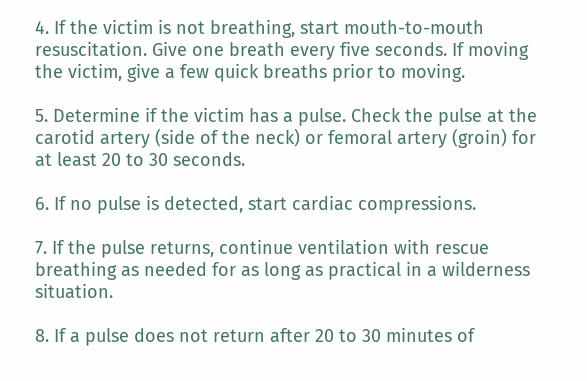4. If the victim is not breathing, start mouth-to-mouth resuscitation. Give one breath every five seconds. If moving the victim, give a few quick breaths prior to moving.

5. Determine if the victim has a pulse. Check the pulse at the carotid artery (side of the neck) or femoral artery (groin) for at least 20 to 30 seconds.

6. If no pulse is detected, start cardiac compressions.

7. If the pulse returns, continue ventilation with rescue breathing as needed for as long as practical in a wilderness situation.

8. If a pulse does not return after 20 to 30 minutes of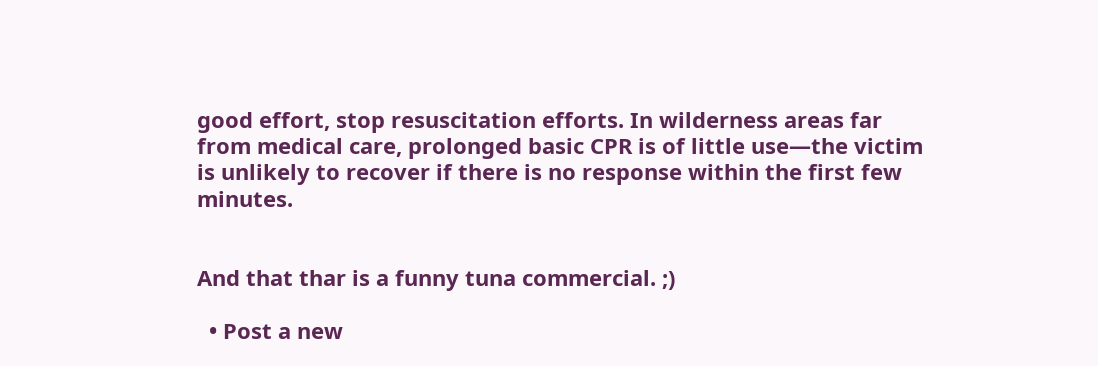good effort, stop resuscitation efforts. In wilderness areas far from medical care, prolonged basic CPR is of little use—the victim is unlikely to recover if there is no response within the first few minutes.


And that thar is a funny tuna commercial. ;)

  • Post a new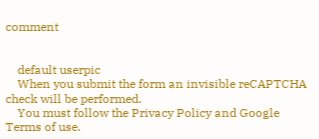comment


    default userpic
    When you submit the form an invisible reCAPTCHA check will be performed.
    You must follow the Privacy Policy and Google Terms of use.